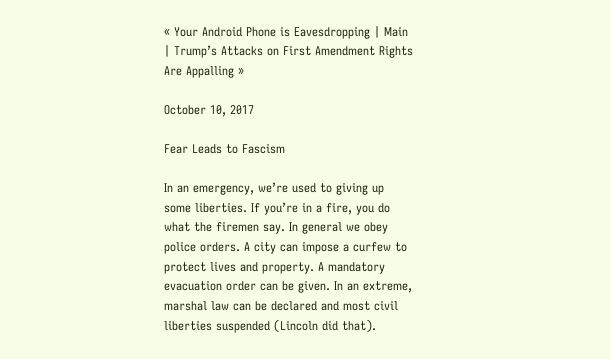« Your Android Phone is Eavesdropping | Main | Trump’s Attacks on First Amendment Rights Are Appalling »

October 10, 2017

Fear Leads to Fascism

In an emergency, we’re used to giving up some liberties. If you’re in a fire, you do what the firemen say. In general we obey police orders. A city can impose a curfew to protect lives and property. A mandatory evacuation order can be given. In an extreme, marshal law can be declared and most civil liberties suspended (Lincoln did that).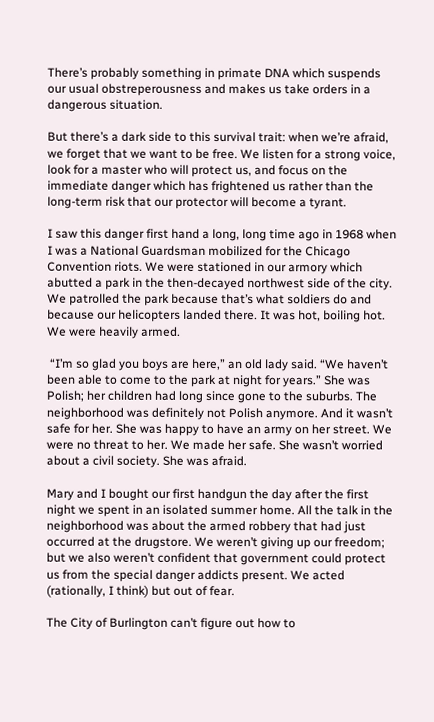There’s probably something in primate DNA which suspends our usual obstreperousness and makes us take orders in a dangerous situation.

But there’s a dark side to this survival trait: when we’re afraid, we forget that we want to be free. We listen for a strong voice, look for a master who will protect us, and focus on the immediate danger which has frightened us rather than the long-term risk that our protector will become a tyrant.

I saw this danger first hand a long, long time ago in 1968 when I was a National Guardsman mobilized for the Chicago Convention riots. We were stationed in our armory which abutted a park in the then-decayed northwest side of the city. We patrolled the park because that’s what soldiers do and because our helicopters landed there. It was hot, boiling hot. We were heavily armed.

 “I’m so glad you boys are here,” an old lady said. “We haven’t been able to come to the park at night for years.” She was Polish; her children had long since gone to the suburbs. The neighborhood was definitely not Polish anymore. And it wasn’t safe for her. She was happy to have an army on her street. We were no threat to her. We made her safe. She wasn’t worried about a civil society. She was afraid.

Mary and I bought our first handgun the day after the first night we spent in an isolated summer home. All the talk in the neighborhood was about the armed robbery that had just occurred at the drugstore. We weren’t giving up our freedom; but we also weren’t confident that government could protect us from the special danger addicts present. We acted (rationally, I think) but out of fear.

The City of Burlington can’t figure out how to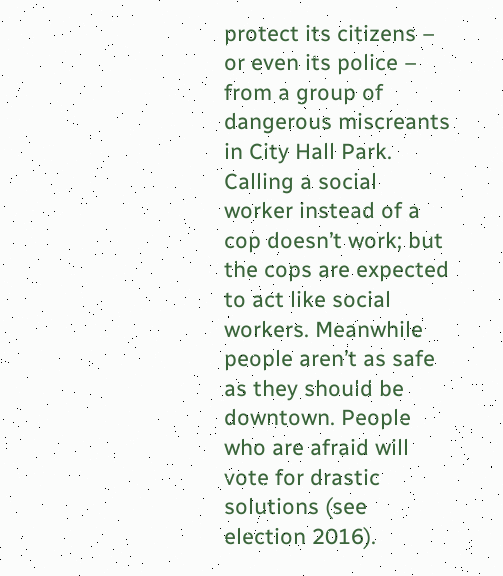protect its citizens – or even its police – from a group of dangerous miscreants in City Hall Park. Calling a social worker instead of a cop doesn’t work; but the cops are expected to act like social workers. Meanwhile people aren’t as safe as they should be downtown. People who are afraid will vote for drastic solutions (see election 2016).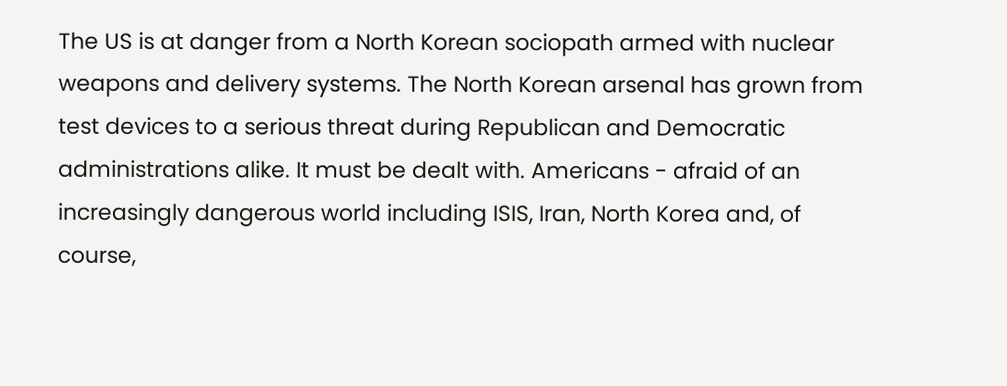The US is at danger from a North Korean sociopath armed with nuclear weapons and delivery systems. The North Korean arsenal has grown from test devices to a serious threat during Republican and Democratic administrations alike. It must be dealt with. Americans - afraid of an increasingly dangerous world including ISIS, Iran, North Korea and, of course,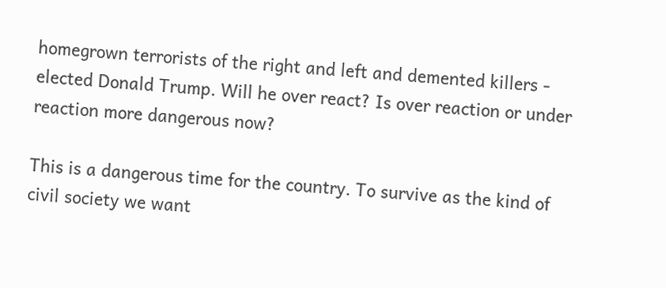homegrown terrorists of the right and left and demented killers - elected Donald Trump. Will he over react? Is over reaction or under reaction more dangerous now?

This is a dangerous time for the country. To survive as the kind of civil society we want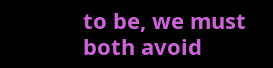to be, we must both avoid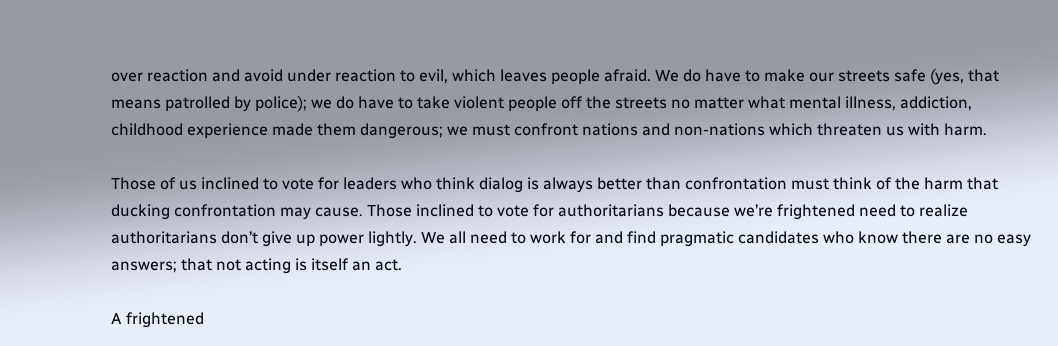over reaction and avoid under reaction to evil, which leaves people afraid. We do have to make our streets safe (yes, that means patrolled by police); we do have to take violent people off the streets no matter what mental illness, addiction, childhood experience made them dangerous; we must confront nations and non-nations which threaten us with harm.

Those of us inclined to vote for leaders who think dialog is always better than confrontation must think of the harm that ducking confrontation may cause. Those inclined to vote for authoritarians because we’re frightened need to realize authoritarians don’t give up power lightly. We all need to work for and find pragmatic candidates who know there are no easy answers; that not acting is itself an act.

A frightened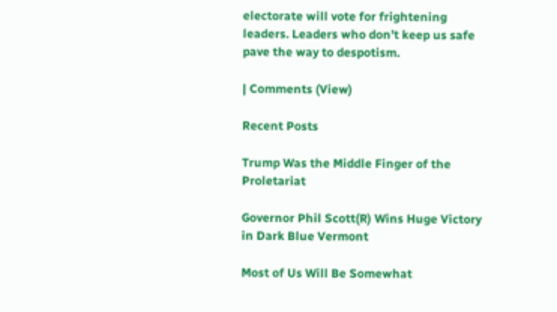electorate will vote for frightening leaders. Leaders who don’t keep us safe pave the way to despotism.

| Comments (View)

Recent Posts

Trump Was the Middle Finger of the Proletariat

Governor Phil Scott(R) Wins Huge Victory in Dark Blue Vermont

Most of Us Will Be Somewhat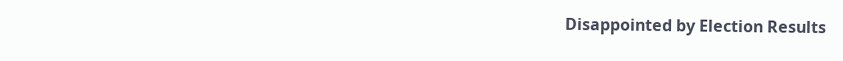Disappointed by Election Results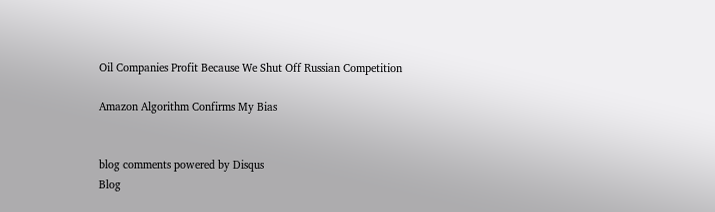Oil Companies Profit Because We Shut Off Russian Competition

Amazon Algorithm Confirms My Bias


blog comments powered by Disqus
Blog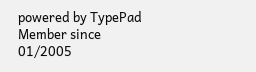powered by TypePad
Member since 01/2005